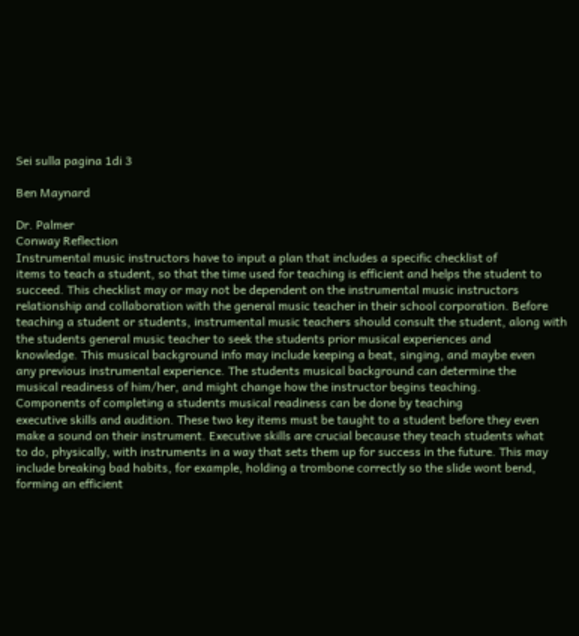Sei sulla pagina 1di 3

Ben Maynard

Dr. Palmer
Conway Reflection
Instrumental music instructors have to input a plan that includes a specific checklist of
items to teach a student, so that the time used for teaching is efficient and helps the student to
succeed. This checklist may or may not be dependent on the instrumental music instructors
relationship and collaboration with the general music teacher in their school corporation. Before
teaching a student or students, instrumental music teachers should consult the student, along with
the students general music teacher to seek the students prior musical experiences and
knowledge. This musical background info may include keeping a beat, singing, and maybe even
any previous instrumental experience. The students musical background can determine the
musical readiness of him/her, and might change how the instructor begins teaching.
Components of completing a students musical readiness can be done by teaching
executive skills and audition. These two key items must be taught to a student before they even
make a sound on their instrument. Executive skills are crucial because they teach students what
to do, physically, with instruments in a way that sets them up for success in the future. This may
include breaking bad habits, for example, holding a trombone correctly so the slide wont bend,
forming an efficient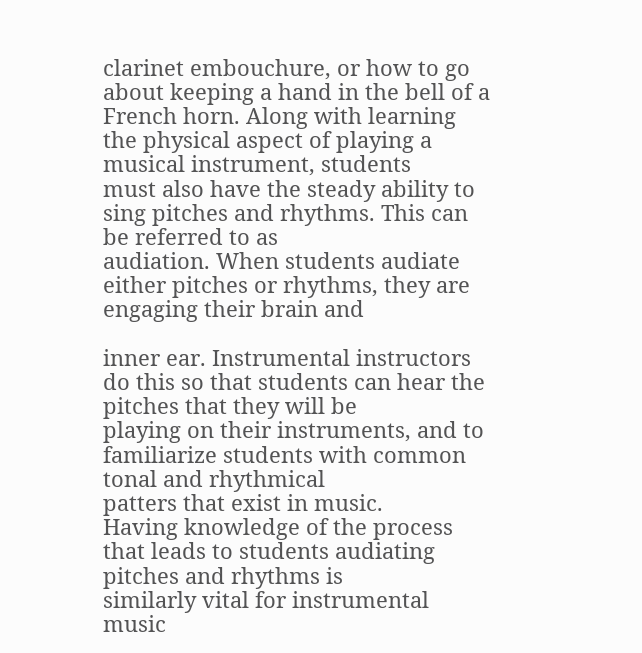clarinet embouchure, or how to go about keeping a hand in the bell of a
French horn. Along with learning the physical aspect of playing a musical instrument, students
must also have the steady ability to sing pitches and rhythms. This can be referred to as
audiation. When students audiate either pitches or rhythms, they are engaging their brain and

inner ear. Instrumental instructors do this so that students can hear the pitches that they will be
playing on their instruments, and to familiarize students with common tonal and rhythmical
patters that exist in music.
Having knowledge of the process that leads to students audiating pitches and rhythms is
similarly vital for instrumental music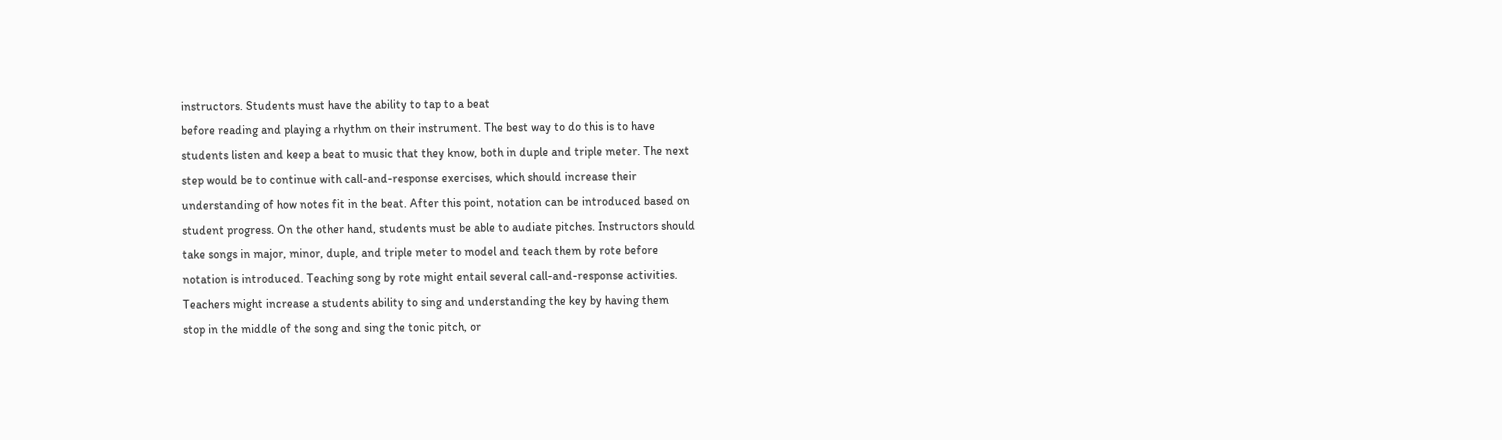instructors. Students must have the ability to tap to a beat
before reading and playing a rhythm on their instrument. The best way to do this is to have
students listen and keep a beat to music that they know, both in duple and triple meter. The next
step would be to continue with call-and-response exercises, which should increase their
understanding of how notes fit in the beat. After this point, notation can be introduced based on
student progress. On the other hand, students must be able to audiate pitches. Instructors should
take songs in major, minor, duple, and triple meter to model and teach them by rote before
notation is introduced. Teaching song by rote might entail several call-and-response activities.
Teachers might increase a students ability to sing and understanding the key by having them
stop in the middle of the song and sing the tonic pitch, or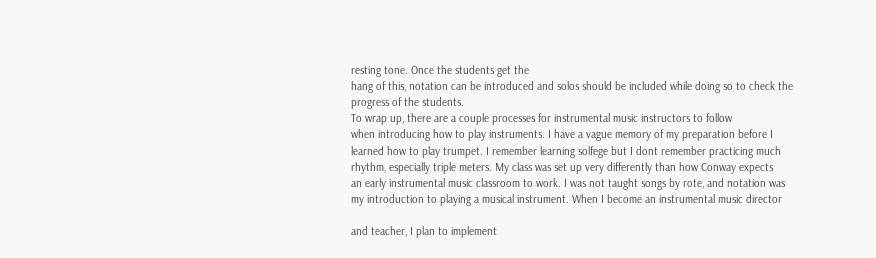resting tone. Once the students get the
hang of this, notation can be introduced and solos should be included while doing so to check the
progress of the students.
To wrap up, there are a couple processes for instrumental music instructors to follow
when introducing how to play instruments. I have a vague memory of my preparation before I
learned how to play trumpet. I remember learning solfege but I dont remember practicing much
rhythm, especially triple meters. My class was set up very differently than how Conway expects
an early instrumental music classroom to work. I was not taught songs by rote, and notation was
my introduction to playing a musical instrument. When I become an instrumental music director

and teacher, I plan to implement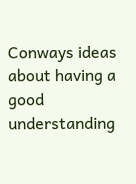Conways ideas about having a good understanding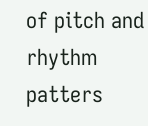of pitch and
rhythm patters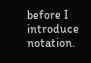before I introduce notation.